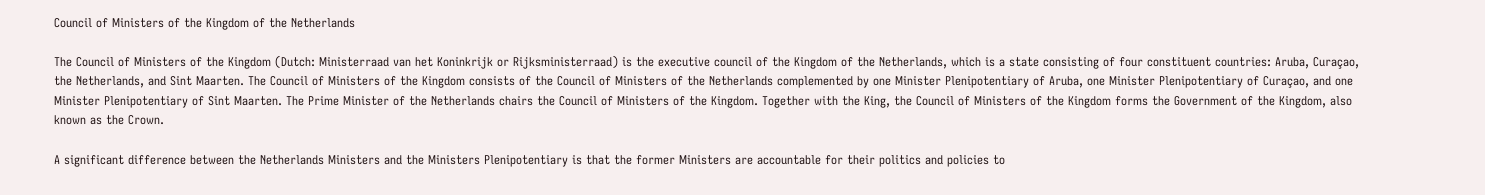Council of Ministers of the Kingdom of the Netherlands

The Council of Ministers of the Kingdom (Dutch: Ministerraad van het Koninkrijk or Rijksministerraad) is the executive council of the Kingdom of the Netherlands, which is a state consisting of four constituent countries: Aruba, Curaçao, the Netherlands, and Sint Maarten. The Council of Ministers of the Kingdom consists of the Council of Ministers of the Netherlands complemented by one Minister Plenipotentiary of Aruba, one Minister Plenipotentiary of Curaçao, and one Minister Plenipotentiary of Sint Maarten. The Prime Minister of the Netherlands chairs the Council of Ministers of the Kingdom. Together with the King, the Council of Ministers of the Kingdom forms the Government of the Kingdom, also known as the Crown.

A significant difference between the Netherlands Ministers and the Ministers Plenipotentiary is that the former Ministers are accountable for their politics and policies to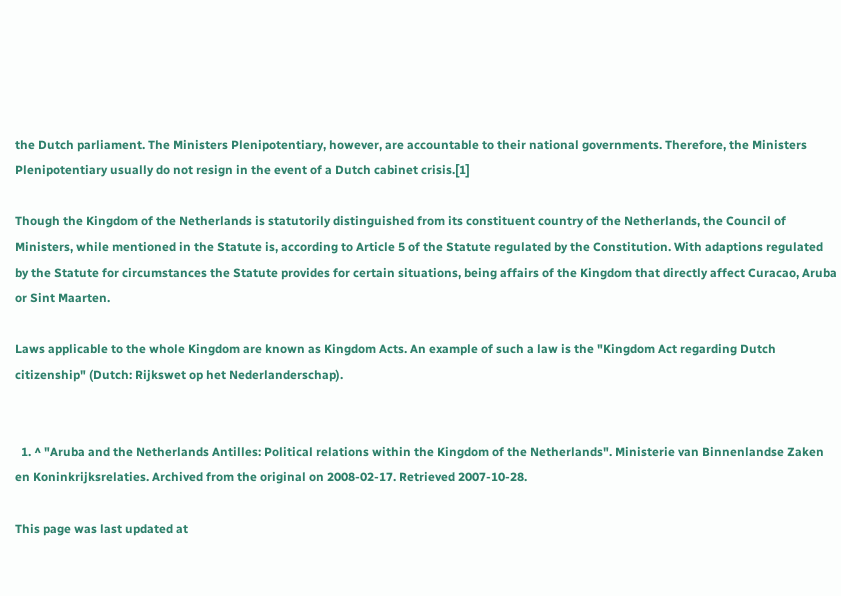the Dutch parliament. The Ministers Plenipotentiary, however, are accountable to their national governments. Therefore, the Ministers Plenipotentiary usually do not resign in the event of a Dutch cabinet crisis.[1]

Though the Kingdom of the Netherlands is statutorily distinguished from its constituent country of the Netherlands, the Council of Ministers, while mentioned in the Statute is, according to Article 5 of the Statute regulated by the Constitution. With adaptions regulated by the Statute for circumstances the Statute provides for certain situations, being affairs of the Kingdom that directly affect Curacao, Aruba or Sint Maarten.

Laws applicable to the whole Kingdom are known as Kingdom Acts. An example of such a law is the "Kingdom Act regarding Dutch citizenship" (Dutch: Rijkswet op het Nederlanderschap).


  1. ^ "Aruba and the Netherlands Antilles: Political relations within the Kingdom of the Netherlands". Ministerie van Binnenlandse Zaken en Koninkrijksrelaties. Archived from the original on 2008-02-17. Retrieved 2007-10-28.

This page was last updated at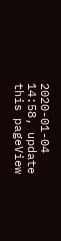2020-01-04 14:58, update this pageView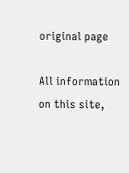original page

All information on this site,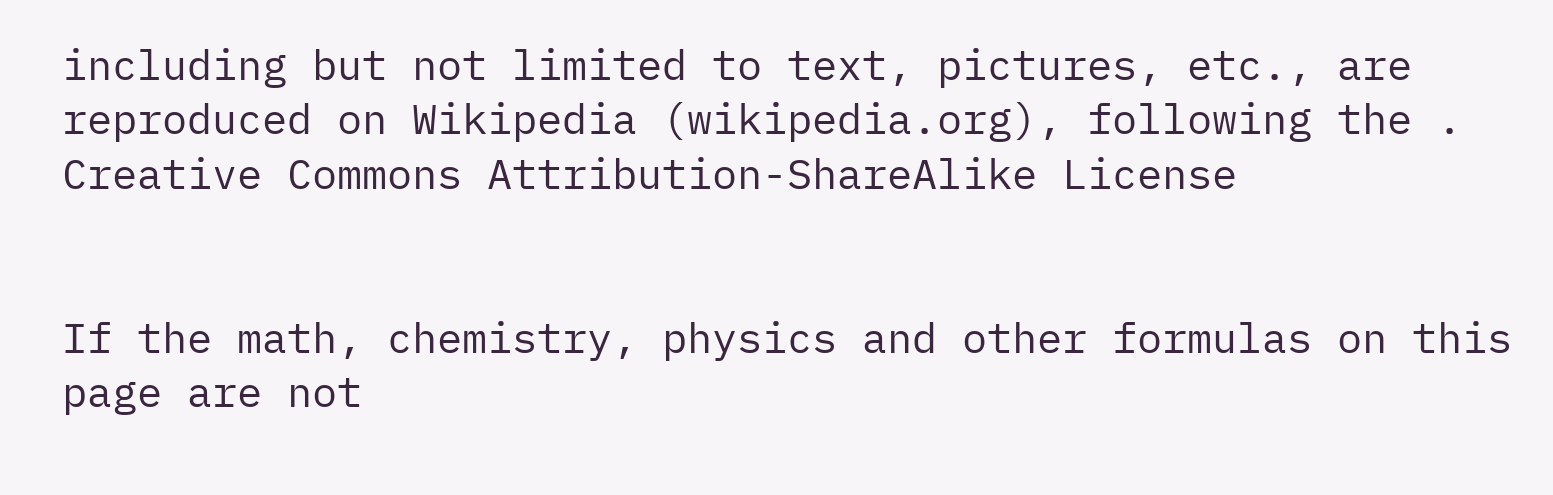including but not limited to text, pictures, etc., are reproduced on Wikipedia (wikipedia.org), following the . Creative Commons Attribution-ShareAlike License


If the math, chemistry, physics and other formulas on this page are not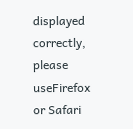displayed correctly, please useFirefox or Safari